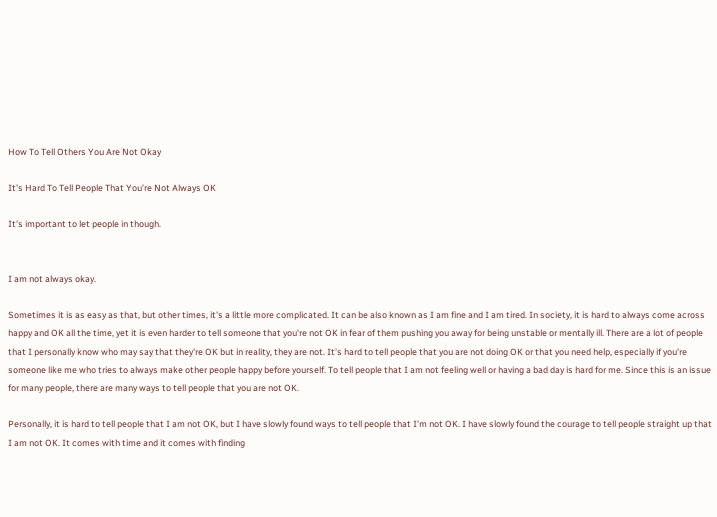How To Tell Others You Are Not Okay

It's Hard To Tell People That You’re Not Always OK

It's important to let people in though.


I am not always okay.

Sometimes it is as easy as that, but other times, it's a little more complicated. It can be also known as I am fine and I am tired. In society, it is hard to always come across happy and OK all the time, yet it is even harder to tell someone that you're not OK in fear of them pushing you away for being unstable or mentally ill. There are a lot of people that I personally know who may say that they're OK but in reality, they are not. It's hard to tell people that you are not doing OK or that you need help, especially if you're someone like me who tries to always make other people happy before yourself. To tell people that I am not feeling well or having a bad day is hard for me. Since this is an issue for many people, there are many ways to tell people that you are not OK.

Personally, it is hard to tell people that I am not OK, but I have slowly found ways to tell people that I'm not OK. I have slowly found the courage to tell people straight up that I am not OK. It comes with time and it comes with finding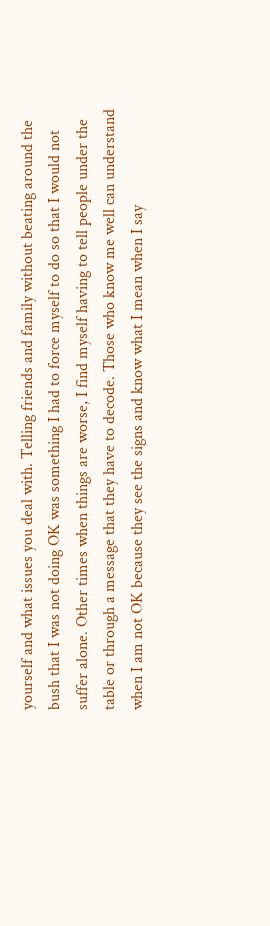yourself and what issues you deal with. Telling friends and family without beating around the bush that I was not doing OK was something I had to force myself to do so that I would not suffer alone. Other times when things are worse, I find myself having to tell people under the table or through a message that they have to decode. Those who know me well can understand when I am not OK because they see the signs and know what I mean when I say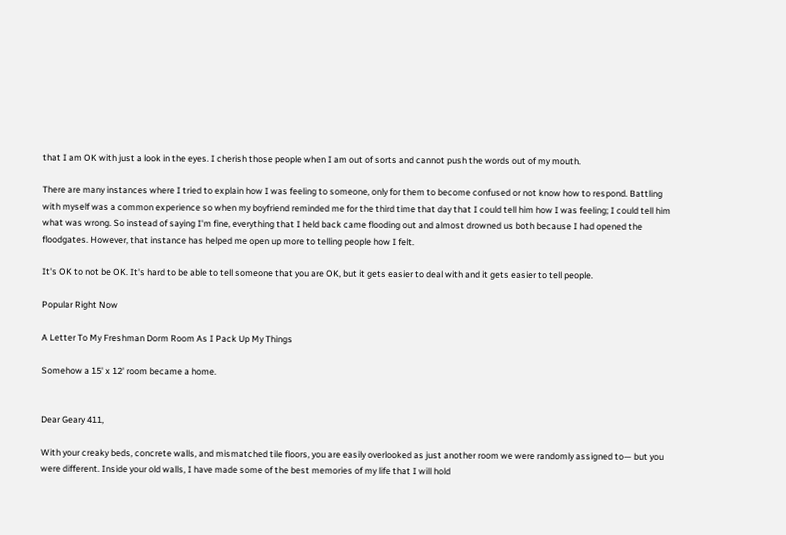that I am OK with just a look in the eyes. I cherish those people when I am out of sorts and cannot push the words out of my mouth.

There are many instances where I tried to explain how I was feeling to someone, only for them to become confused or not know how to respond. Battling with myself was a common experience so when my boyfriend reminded me for the third time that day that I could tell him how I was feeling; I could tell him what was wrong. So instead of saying I'm fine, everything that I held back came flooding out and almost drowned us both because I had opened the floodgates. However, that instance has helped me open up more to telling people how I felt.

It's OK to not be OK. It's hard to be able to tell someone that you are OK, but it gets easier to deal with and it gets easier to tell people.

Popular Right Now

A Letter To My Freshman Dorm Room As I Pack Up My Things

Somehow a 15' x 12' room became a home.


Dear Geary 411,

With your creaky beds, concrete walls, and mismatched tile floors, you are easily overlooked as just another room we were randomly assigned to— but you were different. Inside your old walls, I have made some of the best memories of my life that I will hold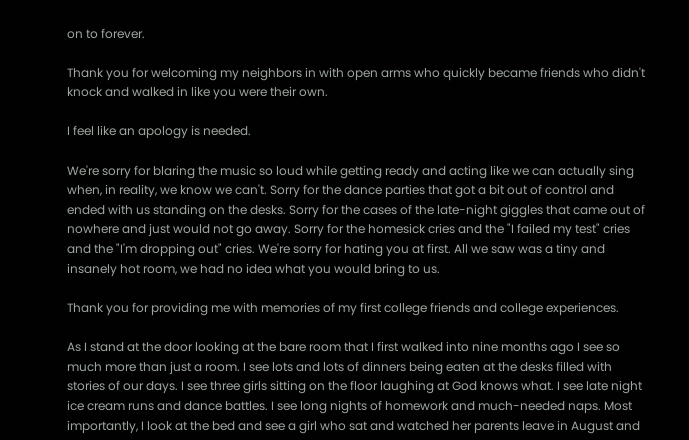on to forever.

Thank you for welcoming my neighbors in with open arms who quickly became friends who didn't knock and walked in like you were their own.

I feel like an apology is needed.

We're sorry for blaring the music so loud while getting ready and acting like we can actually sing when, in reality, we know we can't. Sorry for the dance parties that got a bit out of control and ended with us standing on the desks. Sorry for the cases of the late-night giggles that came out of nowhere and just would not go away. Sorry for the homesick cries and the "I failed my test" cries and the "I'm dropping out" cries. We're sorry for hating you at first. All we saw was a tiny and insanely hot room, we had no idea what you would bring to us.

Thank you for providing me with memories of my first college friends and college experiences.

As I stand at the door looking at the bare room that I first walked into nine months ago I see so much more than just a room. I see lots and lots of dinners being eaten at the desks filled with stories of our days. I see three girls sitting on the floor laughing at God knows what. I see late night ice cream runs and dance battles. I see long nights of homework and much-needed naps. Most importantly, I look at the bed and see a girl who sat and watched her parents leave in August and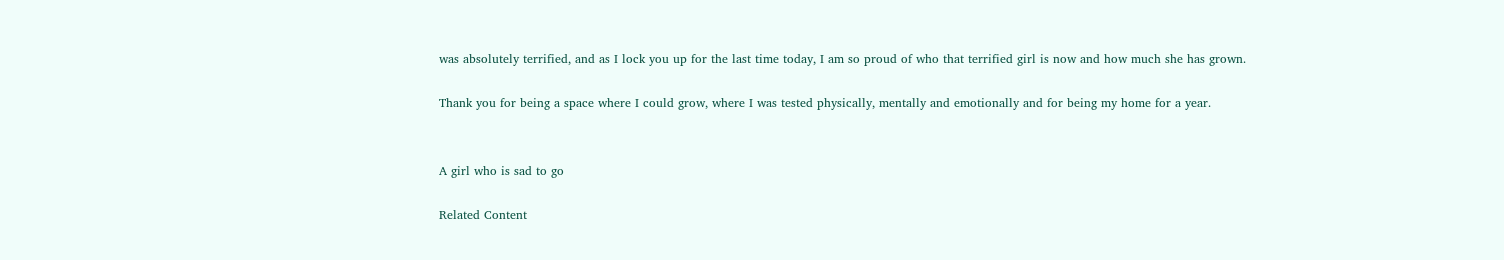was absolutely terrified, and as I lock you up for the last time today, I am so proud of who that terrified girl is now and how much she has grown.

Thank you for being a space where I could grow, where I was tested physically, mentally and emotionally and for being my home for a year.


A girl who is sad to go

Related Content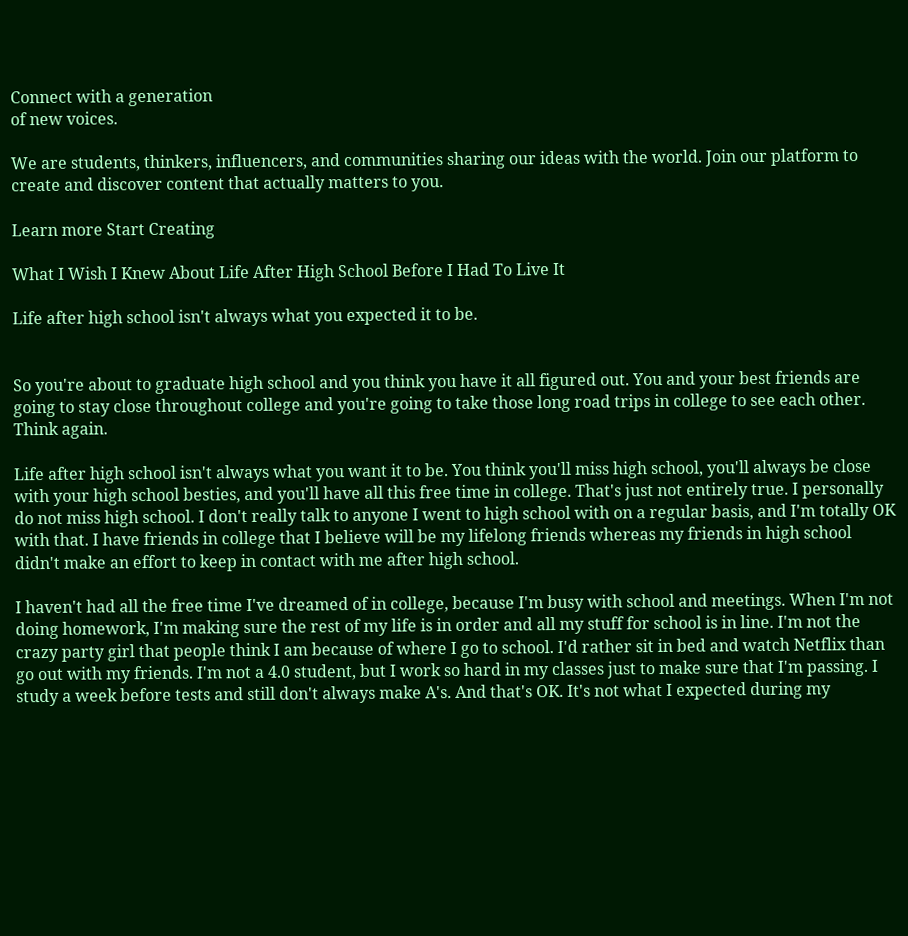Connect with a generation
of new voices.

We are students, thinkers, influencers, and communities sharing our ideas with the world. Join our platform to create and discover content that actually matters to you.

Learn more Start Creating

What I Wish I Knew About Life After High School Before I Had To Live It

Life after high school isn't always what you expected it to be.


So you're about to graduate high school and you think you have it all figured out. You and your best friends are going to stay close throughout college and you're going to take those long road trips in college to see each other. Think again.

Life after high school isn't always what you want it to be. You think you'll miss high school, you'll always be close with your high school besties, and you'll have all this free time in college. That's just not entirely true. I personally do not miss high school. I don't really talk to anyone I went to high school with on a regular basis, and I'm totally OK with that. I have friends in college that I believe will be my lifelong friends whereas my friends in high school didn't make an effort to keep in contact with me after high school.

I haven't had all the free time I've dreamed of in college, because I'm busy with school and meetings. When I'm not doing homework, I'm making sure the rest of my life is in order and all my stuff for school is in line. I'm not the crazy party girl that people think I am because of where I go to school. I'd rather sit in bed and watch Netflix than go out with my friends. I'm not a 4.0 student, but I work so hard in my classes just to make sure that I'm passing. I study a week before tests and still don't always make A's. And that's OK. It's not what I expected during my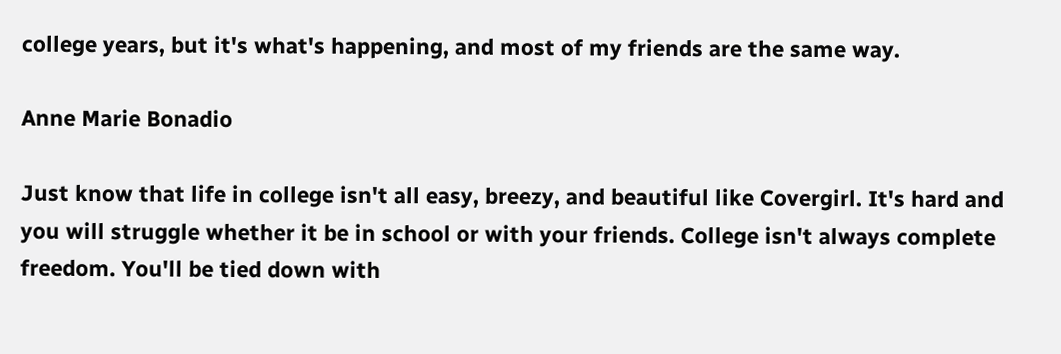college years, but it's what's happening, and most of my friends are the same way.

Anne Marie Bonadio

Just know that life in college isn't all easy, breezy, and beautiful like Covergirl. It's hard and you will struggle whether it be in school or with your friends. College isn't always complete freedom. You'll be tied down with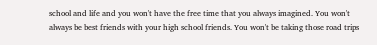school and life and you won't have the free time that you always imagined. You won't always be best friends with your high school friends. You won't be taking those road trips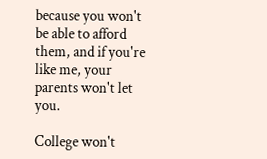because you won't be able to afford them, and if you're like me, your parents won't let you.

College won't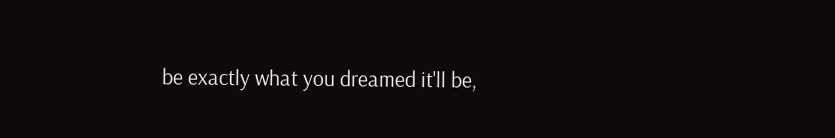be exactly what you dreamed it'll be,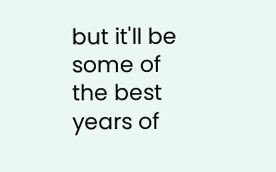but it'll be some of the best years of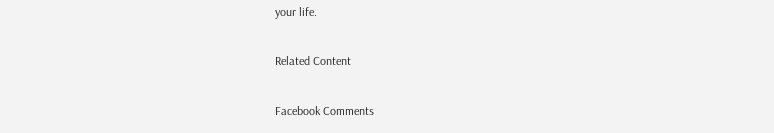your life.

Related Content

Facebook Comments